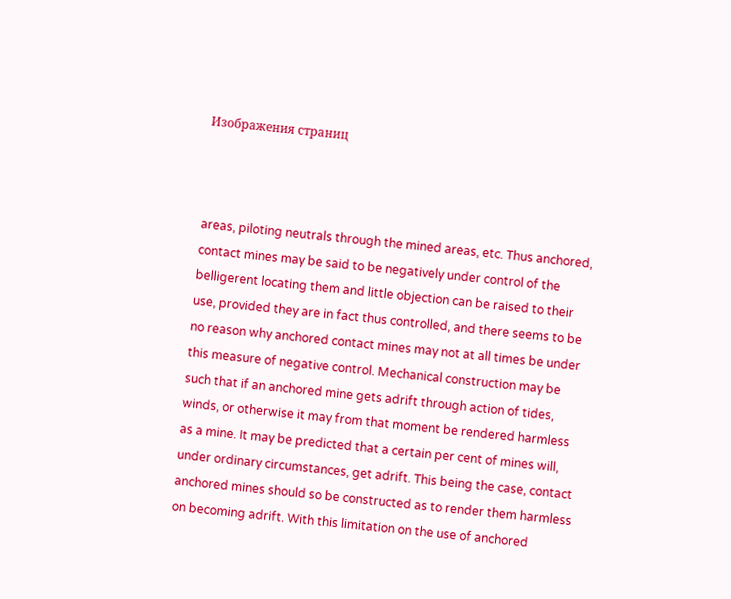Изображения страниц



areas, piloting neutrals through the mined areas, etc. Thus anchored, contact mines may be said to be negatively under control of the belligerent locating them and little objection can be raised to their use, provided they are in fact thus controlled, and there seems to be no reason why anchored contact mines may not at all times be under this measure of negative control. Mechanical construction may be such that if an anchored mine gets adrift through action of tides, winds, or otherwise it may from that moment be rendered harmless as a mine. It may be predicted that a certain per cent of mines will, under ordinary circumstances, get adrift. This being the case, contact anchored mines should so be constructed as to render them harmless on becoming adrift. With this limitation on the use of anchored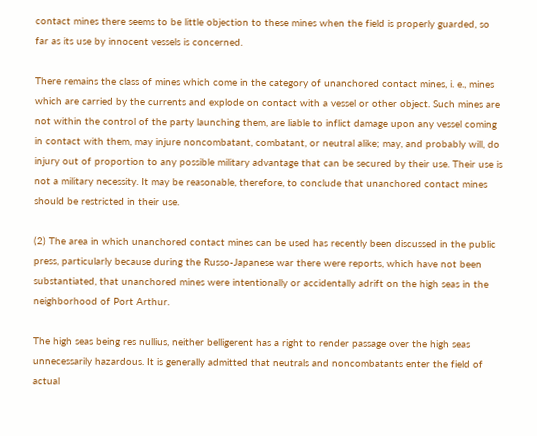contact mines there seems to be little objection to these mines when the field is properly guarded, so far as its use by innocent vessels is concerned.

There remains the class of mines which come in the category of unanchored contact mines, i. e., mines which are carried by the currents and explode on contact with a vessel or other object. Such mines are not within the control of the party launching them, are liable to inflict damage upon any vessel coming in contact with them, may injure noncombatant, combatant, or neutral alike; may, and probably will, do injury out of proportion to any possible military advantage that can be secured by their use. Their use is not a military necessity. It may be reasonable, therefore, to conclude that unanchored contact mines should be restricted in their use.

(2) The area in which unanchored contact mines can be used has recently been discussed in the public press, particularly because during the Russo-Japanese war there were reports, which have not been substantiated, that unanchored mines were intentionally or accidentally adrift on the high seas in the neighborhood of Port Arthur.

The high seas being res nullius, neither belligerent has a right to render passage over the high seas unnecessarily hazardous. It is generally admitted that neutrals and noncombatants enter the field of actual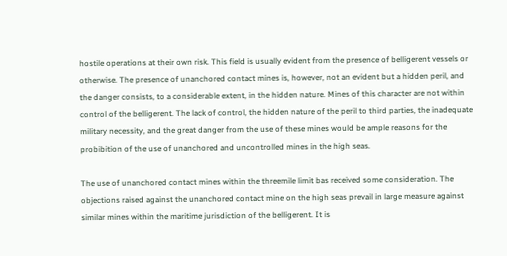hostile operations at their own risk. This field is usually evident from the presence of belligerent vessels or otherwise. The presence of unanchored contact mines is, however, not an evident but a hidden peril, and the danger consists, to a considerable extent, in the hidden nature. Mines of this character are not within control of the belligerent. The lack of control, the hidden nature of the peril to third parties, the inadequate military necessity, and the great danger from the use of these mines would be ample reasons for the probibition of the use of unanchored and uncontrolled mines in the high seas.

The use of unanchored contact mines within the threemile limit bas received some consideration. The objections raised against the unanchored contact mine on the high seas prevail in large measure against similar mines within the maritime jurisdiction of the belligerent. It is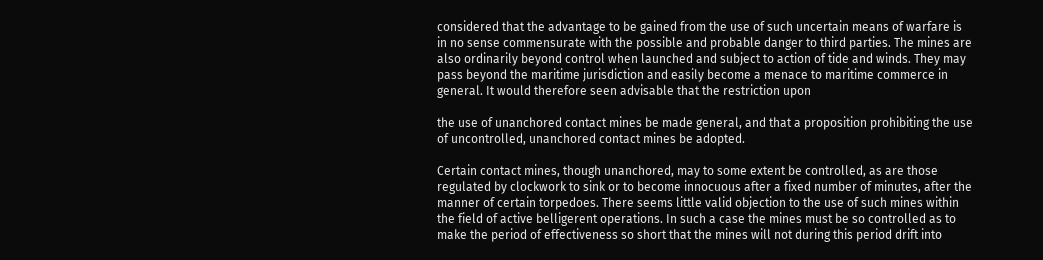considered that the advantage to be gained from the use of such uncertain means of warfare is in no sense commensurate with the possible and probable danger to third parties. The mines are also ordinarily beyond control when launched and subject to action of tide and winds. They may pass beyond the maritime jurisdiction and easily become a menace to maritime commerce in general. It would therefore seen advisable that the restriction upon

the use of unanchored contact mines be made general, and that a proposition prohibiting the use of uncontrolled, unanchored contact mines be adopted.

Certain contact mines, though unanchored, may to some extent be controlled, as are those regulated by clockwork to sink or to become innocuous after a fixed number of minutes, after the manner of certain torpedoes. There seems little valid objection to the use of such mines within the field of active belligerent operations. In such a case the mines must be so controlled as to make the period of effectiveness so short that the mines will not during this period drift into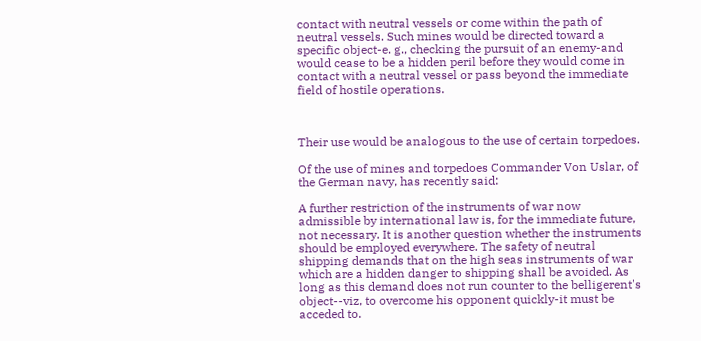contact with neutral vessels or come within the path of neutral vessels. Such mines would be directed toward a specific object-e. g., checking the pursuit of an enemy-and would cease to be a hidden peril before they would come in contact with a neutral vessel or pass beyond the immediate field of hostile operations.



Their use would be analogous to the use of certain torpedoes.

Of the use of mines and torpedoes Commander Von Uslar, of the German navy, has recently said:

A further restriction of the instruments of war now admissible by international law is, for the immediate future, not necessary. It is another question whether the instruments should be employed everywhere. The safety of neutral shipping demands that on the high seas instruments of war which are a hidden danger to shipping shall be avoided. As long as this demand does not run counter to the belligerent's object--viz, to overcome his opponent quickly-it must be acceded to.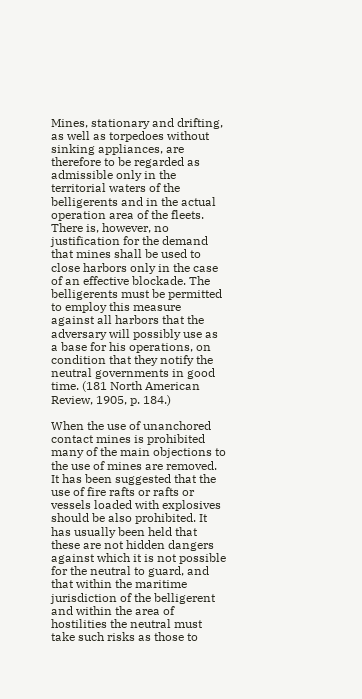Mines, stationary and drifting, as well as torpedoes without sinking appliances, are therefore to be regarded as admissible only in the territorial waters of the belligerents and in the actual operation area of the fleets. There is, however, no justification for the demand that mines shall be used to close harbors only in the case of an effective blockade. The belligerents must be permitted to employ this measure against all harbors that the adversary will possibly use as a base for his operations, on condition that they notify the neutral governments in good time. (181 North American Review, 1905, p. 184.)

When the use of unanchored contact mines is prohibited many of the main objections to the use of mines are removed. It has been suggested that the use of fire rafts or rafts or vessels loaded with explosives should be also prohibited. It has usually been held that these are not hidden dangers against which it is not possible for the neutral to guard, and that within the maritime jurisdiction of the belligerent and within the area of hostilities the neutral must take such risks as those to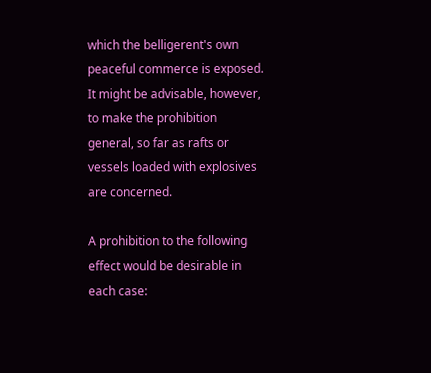which the belligerent's own peaceful commerce is exposed. It might be advisable, however, to make the prohibition general, so far as rafts or vessels loaded with explosives are concerned.

A prohibition to the following effect would be desirable in each case: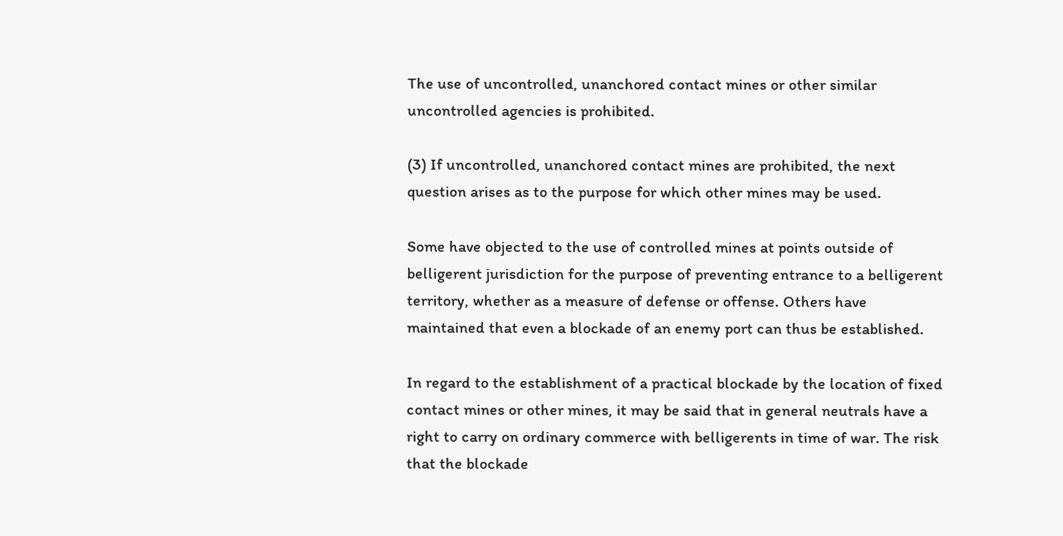The use of uncontrolled, unanchored contact mines or other similar uncontrolled agencies is prohibited.

(3) If uncontrolled, unanchored contact mines are prohibited, the next question arises as to the purpose for which other mines may be used.

Some have objected to the use of controlled mines at points outside of belligerent jurisdiction for the purpose of preventing entrance to a belligerent territory, whether as a measure of defense or offense. Others have maintained that even a blockade of an enemy port can thus be established.

In regard to the establishment of a practical blockade by the location of fixed contact mines or other mines, it may be said that in general neutrals have a right to carry on ordinary commerce with belligerents in time of war. The risk that the blockade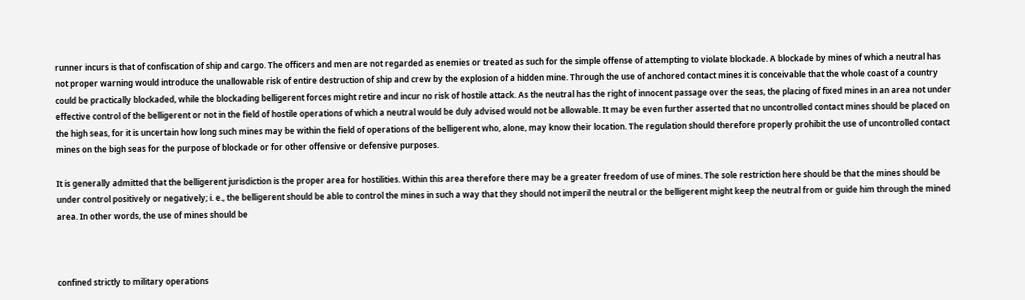runner incurs is that of confiscation of ship and cargo. The officers and men are not regarded as enemies or treated as such for the simple offense of attempting to violate blockade. A blockade by mines of which a neutral has not proper warning would introduce the unallowable risk of entire destruction of ship and crew by the explosion of a hidden mine. Through the use of anchored contact mines it is conceivable that the whole coast of a country could be practically blockaded, while the blockading belligerent forces might retire and incur no risk of hostile attack. As the neutral has the right of innocent passage over the seas, the placing of fixed mines in an area not under effective control of the belligerent or not in the field of hostile operations of which a neutral would be duly advised would not be allowable. It may be even further asserted that no uncontrolled contact mines should be placed on the high seas, for it is uncertain how long such mines may be within the field of operations of the belligerent who, alone, may know their location. The regulation should therefore properly prohibit the use of uncontrolled contact mines on the bigh seas for the purpose of blockade or for other offensive or defensive purposes.

It is generally admitted that the belligerent jurisdiction is the proper area for hostilities. Within this area therefore there may be a greater freedom of use of mines. The sole restriction here should be that the mines should be under control positively or negatively; i. e., the belligerent should be able to control the mines in such a way that they should not imperil the neutral or the belligerent might keep the neutral from or guide him through the mined area. In other words, the use of mines should be



confined strictly to military operations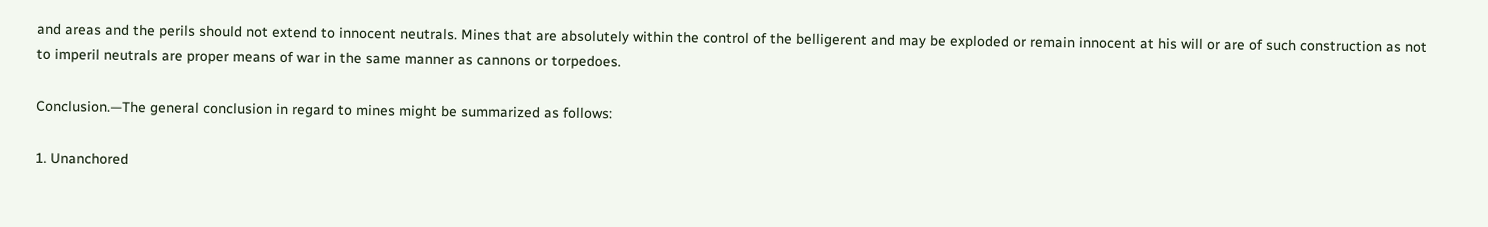and areas and the perils should not extend to innocent neutrals. Mines that are absolutely within the control of the belligerent and may be exploded or remain innocent at his will or are of such construction as not to imperil neutrals are proper means of war in the same manner as cannons or torpedoes.

Conclusion.—The general conclusion in regard to mines might be summarized as follows:

1. Unanchored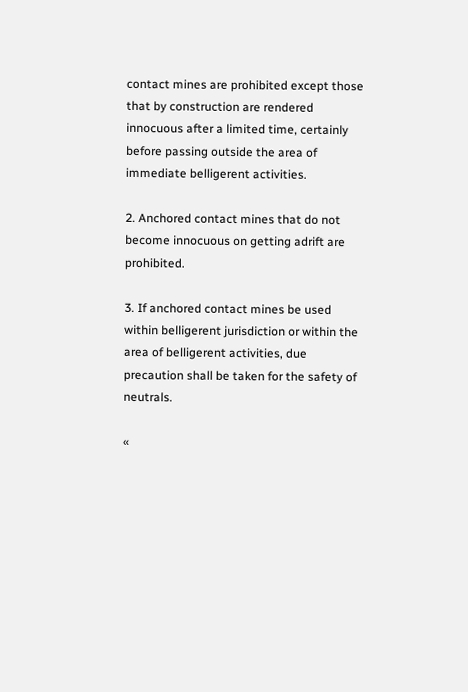contact mines are prohibited except those that by construction are rendered innocuous after a limited time, certainly before passing outside the area of immediate belligerent activities.

2. Anchored contact mines that do not become innocuous on getting adrift are prohibited.

3. If anchored contact mines be used within belligerent jurisdiction or within the area of belligerent activities, due precaution shall be taken for the safety of neutrals.

«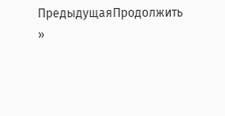ПредыдущаяПродолжить »